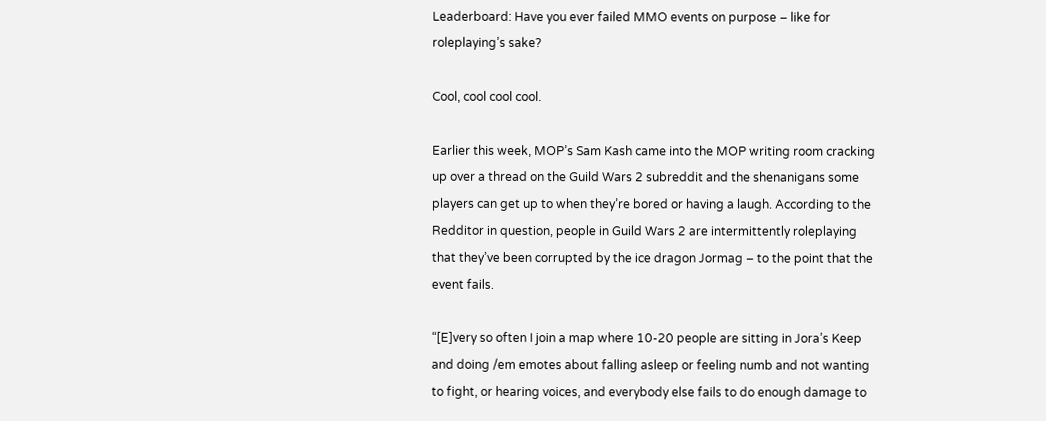Leaderboard: Have you ever failed MMO events on purpose – like for roleplaying’s sake?

Cool, cool cool cool.

Earlier this week, MOP’s Sam Kash came into the MOP writing room cracking up over a thread on the Guild Wars 2 subreddit and the shenanigans some players can get up to when they’re bored or having a laugh. According to the Redditor in question, people in Guild Wars 2 are intermittently roleplaying that they’ve been corrupted by the ice dragon Jormag – to the point that the event fails.

“[E]very so often I join a map where 10-20 people are sitting in Jora’s Keep and doing /em emotes about falling asleep or feeling numb and not wanting to fight, or hearing voices, and everybody else fails to do enough damage to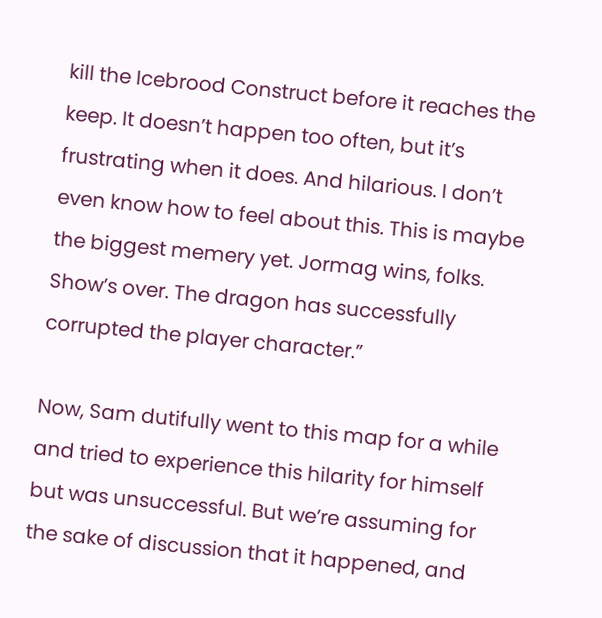kill the Icebrood Construct before it reaches the keep. It doesn’t happen too often, but it’s frustrating when it does. And hilarious. I don’t even know how to feel about this. This is maybe the biggest memery yet. Jormag wins, folks. Show’s over. The dragon has successfully corrupted the player character.”

Now, Sam dutifully went to this map for a while and tried to experience this hilarity for himself but was unsuccessful. But we’re assuming for the sake of discussion that it happened, and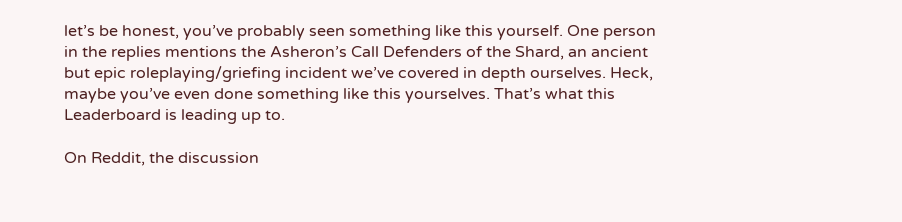let’s be honest, you’ve probably seen something like this yourself. One person in the replies mentions the Asheron’s Call Defenders of the Shard, an ancient but epic roleplaying/griefing incident we’ve covered in depth ourselves. Heck, maybe you’ve even done something like this yourselves. That’s what this Leaderboard is leading up to.

On Reddit, the discussion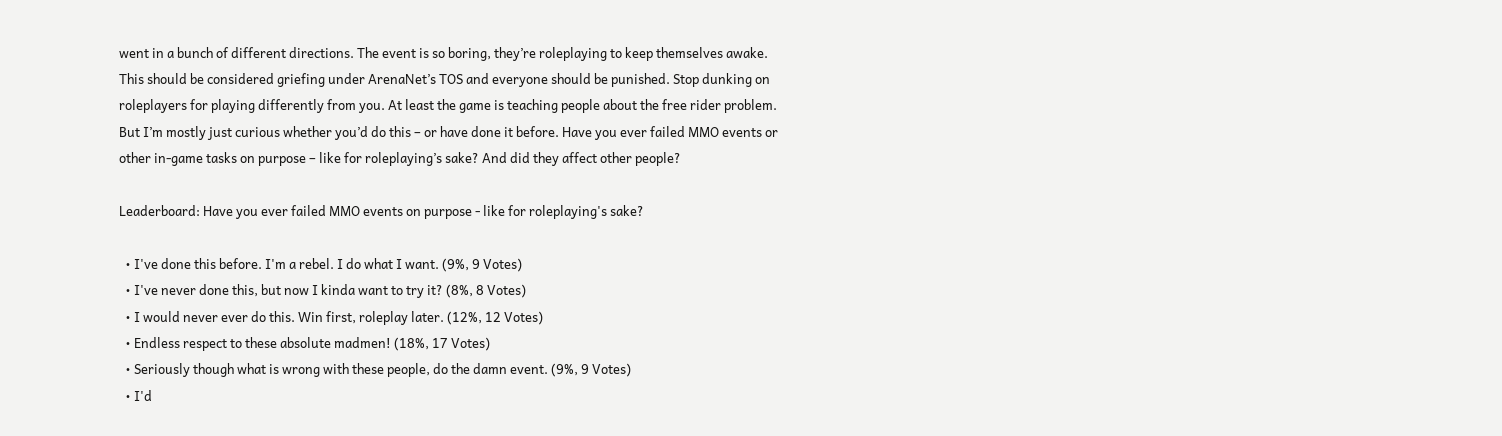went in a bunch of different directions. The event is so boring, they’re roleplaying to keep themselves awake. This should be considered griefing under ArenaNet’s TOS and everyone should be punished. Stop dunking on roleplayers for playing differently from you. At least the game is teaching people about the free rider problem. But I’m mostly just curious whether you’d do this – or have done it before. Have you ever failed MMO events or other in-game tasks on purpose – like for roleplaying’s sake? And did they affect other people?

Leaderboard: Have you ever failed MMO events on purpose - like for roleplaying's sake?

  • I've done this before. I'm a rebel. I do what I want. (9%, 9 Votes)
  • I've never done this, but now I kinda want to try it? (8%, 8 Votes)
  • I would never ever do this. Win first, roleplay later. (12%, 12 Votes)
  • Endless respect to these absolute madmen! (18%, 17 Votes)
  • Seriously though what is wrong with these people, do the damn event. (9%, 9 Votes)
  • I'd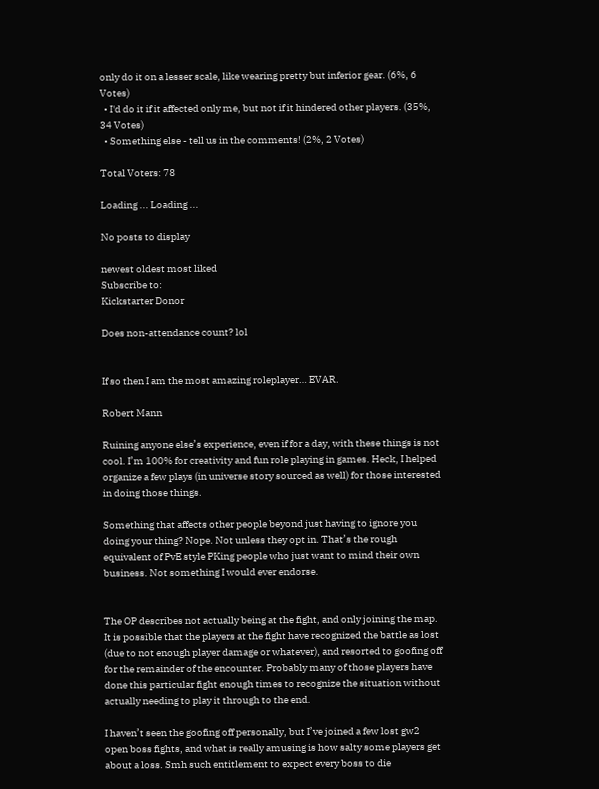only do it on a lesser scale, like wearing pretty but inferior gear. (6%, 6 Votes)
  • I'd do it if it affected only me, but not if it hindered other players. (35%, 34 Votes)
  • Something else - tell us in the comments! (2%, 2 Votes)

Total Voters: 78

Loading ... Loading ...

No posts to display

newest oldest most liked
Subscribe to:
Kickstarter Donor

Does non-attendance count? lol


If so then I am the most amazing roleplayer… EVAR.

Robert Mann

Ruining anyone else’s experience, even if for a day, with these things is not cool. I’m 100% for creativity and fun role playing in games. Heck, I helped organize a few plays (in universe story sourced as well) for those interested in doing those things.

Something that affects other people beyond just having to ignore you doing your thing? Nope. Not unless they opt in. That’s the rough equivalent of PvE style PKing people who just want to mind their own business. Not something I would ever endorse.


The OP describes not actually being at the fight, and only joining the map. It is possible that the players at the fight have recognized the battle as lost (due to not enough player damage or whatever), and resorted to goofing off for the remainder of the encounter. Probably many of those players have done this particular fight enough times to recognize the situation without actually needing to play it through to the end.

I haven’t seen the goofing off personally, but I’ve joined a few lost gw2 open boss fights, and what is really amusing is how salty some players get about a loss. Smh such entitlement to expect every boss to die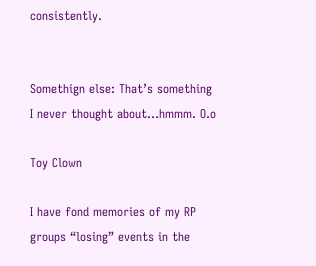consistently.


Somethign else: That’s something I never thought about…hmmm. O.o

Toy Clown

I have fond memories of my RP groups “losing” events in the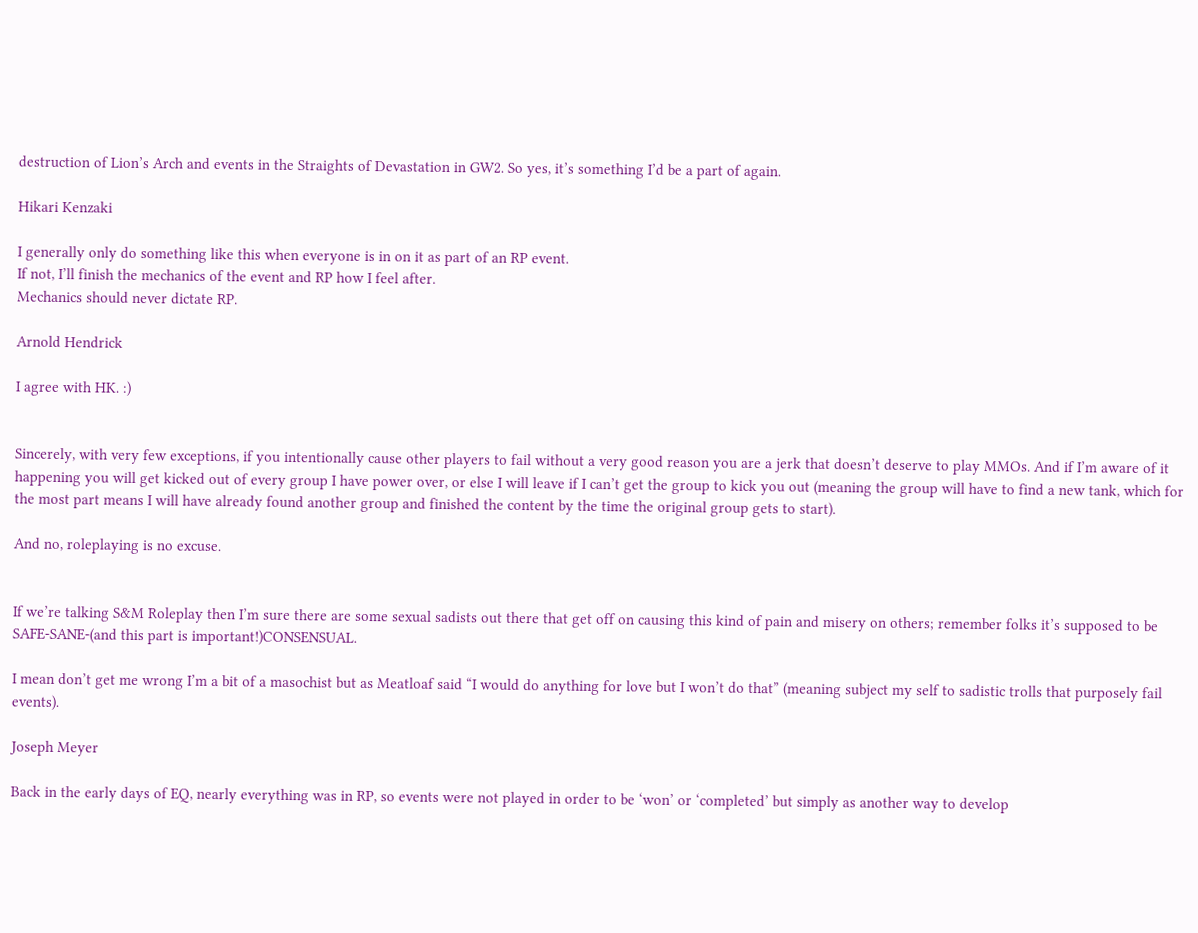destruction of Lion’s Arch and events in the Straights of Devastation in GW2. So yes, it’s something I’d be a part of again.

Hikari Kenzaki

I generally only do something like this when everyone is in on it as part of an RP event.
If not, I’ll finish the mechanics of the event and RP how I feel after.
Mechanics should never dictate RP.

Arnold Hendrick

I agree with HK. :)


Sincerely, with very few exceptions, if you intentionally cause other players to fail without a very good reason you are a jerk that doesn’t deserve to play MMOs. And if I’m aware of it happening you will get kicked out of every group I have power over, or else I will leave if I can’t get the group to kick you out (meaning the group will have to find a new tank, which for the most part means I will have already found another group and finished the content by the time the original group gets to start).

And no, roleplaying is no excuse.


If we’re talking S&M Roleplay then I’m sure there are some sexual sadists out there that get off on causing this kind of pain and misery on others; remember folks it’s supposed to be SAFE-SANE-(and this part is important!)CONSENSUAL.

I mean don’t get me wrong I’m a bit of a masochist but as Meatloaf said “I would do anything for love but I won’t do that” (meaning subject my self to sadistic trolls that purposely fail events).

Joseph Meyer

Back in the early days of EQ, nearly everything was in RP, so events were not played in order to be ‘won’ or ‘completed’ but simply as another way to develop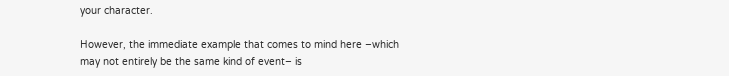your character.

However, the immediate example that comes to mind here –which may not entirely be the same kind of event– is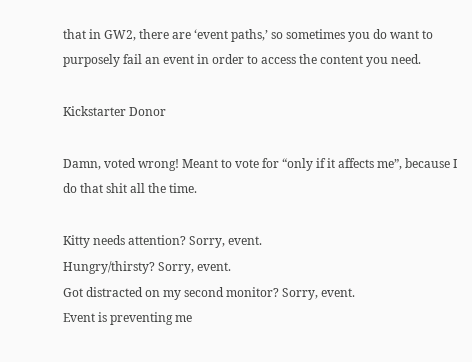that in GW2, there are ‘event paths,’ so sometimes you do want to purposely fail an event in order to access the content you need.

Kickstarter Donor

Damn, voted wrong! Meant to vote for “only if it affects me”, because I do that shit all the time.

Kitty needs attention? Sorry, event.
Hungry/thirsty? Sorry, event.
Got distracted on my second monitor? Sorry, event.
Event is preventing me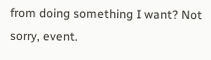from doing something I want? Not sorry, event.